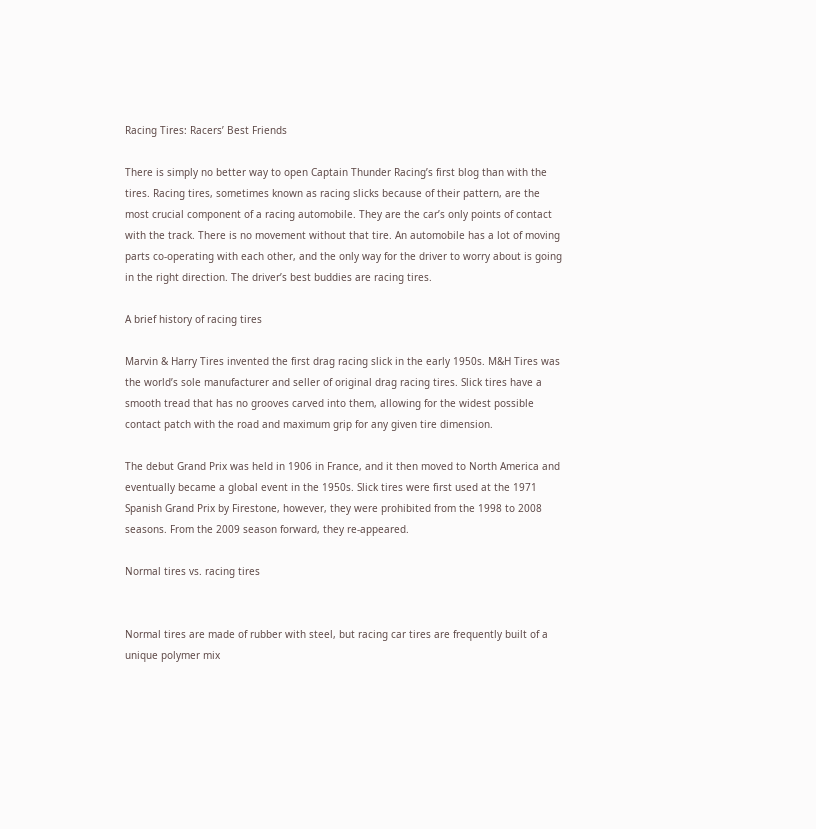Racing Tires: Racers’ Best Friends

There is simply no better way to open Captain Thunder Racing’s first blog than with the tires. Racing tires, sometimes known as racing slicks because of their pattern, are the most crucial component of a racing automobile. They are the car’s only points of contact with the track. There is no movement without that tire. An automobile has a lot of moving parts co-operating with each other, and the only way for the driver to worry about is going in the right direction. The driver’s best buddies are racing tires.

A brief history of racing tires

Marvin & Harry Tires invented the first drag racing slick in the early 1950s. M&H Tires was the world’s sole manufacturer and seller of original drag racing tires. Slick tires have a smooth tread that has no grooves carved into them, allowing for the widest possible contact patch with the road and maximum grip for any given tire dimension.

The debut Grand Prix was held in 1906 in France, and it then moved to North America and eventually became a global event in the 1950s. Slick tires were first used at the 1971 Spanish Grand Prix by Firestone, however, they were prohibited from the 1998 to 2008 seasons. From the 2009 season forward, they re-appeared.

Normal tires vs. racing tires


Normal tires are made of rubber with steel, but racing car tires are frequently built of a unique polymer mix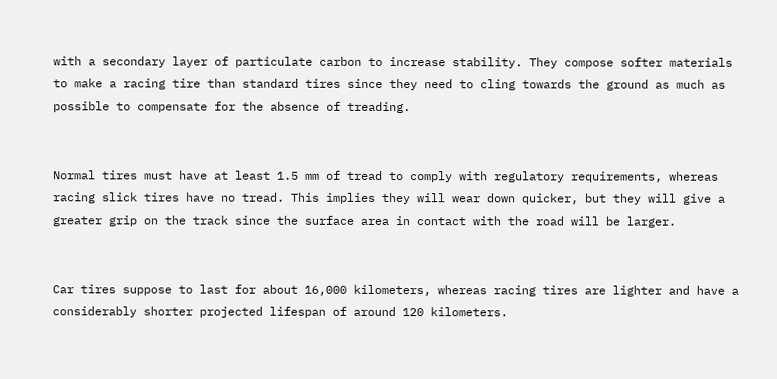with a secondary layer of particulate carbon to increase stability. They compose softer materials to make a racing tire than standard tires since they need to cling towards the ground as much as possible to compensate for the absence of treading.


Normal tires must have at least 1.5 mm of tread to comply with regulatory requirements, whereas racing slick tires have no tread. This implies they will wear down quicker, but they will give a greater grip on the track since the surface area in contact with the road will be larger.


Car tires suppose to last for about 16,000 kilometers, whereas racing tires are lighter and have a considerably shorter projected lifespan of around 120 kilometers.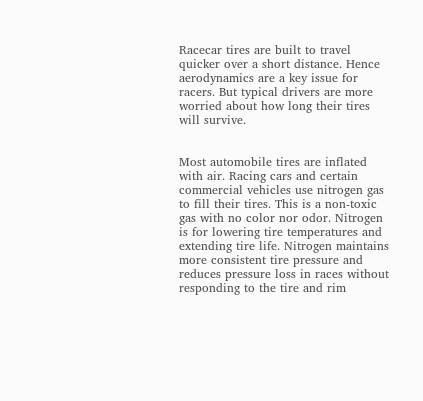Racecar tires are built to travel quicker over a short distance. Hence aerodynamics are a key issue for racers. But typical drivers are more worried about how long their tires will survive.


Most automobile tires are inflated with air. Racing cars and certain commercial vehicles use nitrogen gas to fill their tires. This is a non-toxic gas with no color nor odor. Nitrogen is for lowering tire temperatures and extending tire life. Nitrogen maintains more consistent tire pressure and reduces pressure loss in races without responding to the tire and rim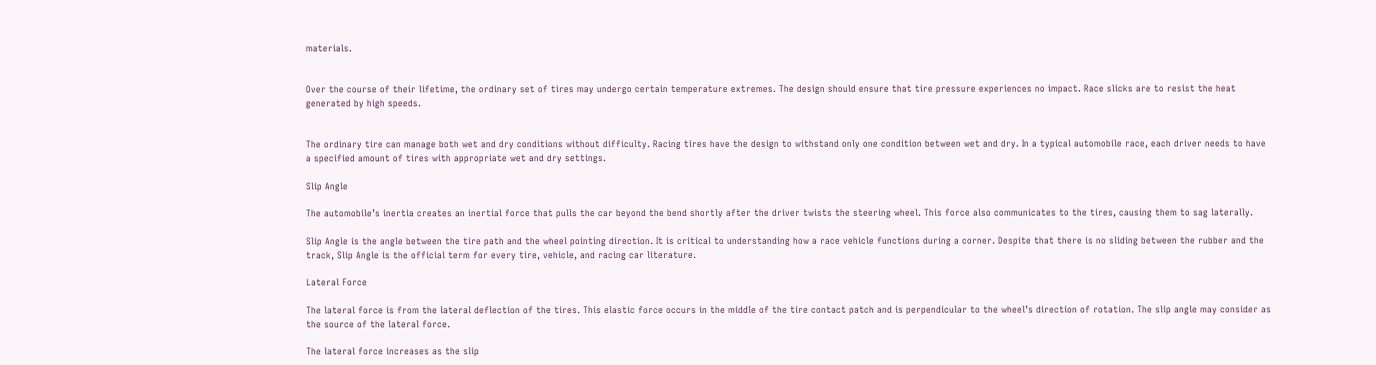materials.


Over the course of their lifetime, the ordinary set of tires may undergo certain temperature extremes. The design should ensure that tire pressure experiences no impact. Race slicks are to resist the heat generated by high speeds.


The ordinary tire can manage both wet and dry conditions without difficulty. Racing tires have the design to withstand only one condition between wet and dry. In a typical automobile race, each driver needs to have a specified amount of tires with appropriate wet and dry settings.

Slip Angle

The automobile’s inertia creates an inertial force that pulls the car beyond the bend shortly after the driver twists the steering wheel. This force also communicates to the tires, causing them to sag laterally.

Slip Angle is the angle between the tire path and the wheel pointing direction. It is critical to understanding how a race vehicle functions during a corner. Despite that there is no sliding between the rubber and the track, Slip Angle is the official term for every tire, vehicle, and racing car literature.

Lateral Force

The lateral force is from the lateral deflection of the tires. This elastic force occurs in the middle of the tire contact patch and is perpendicular to the wheel’s direction of rotation. The slip angle may consider as the source of the lateral force.

The lateral force increases as the slip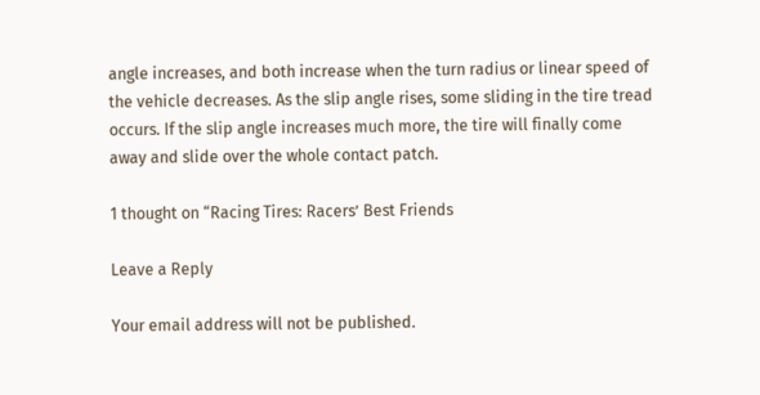angle increases, and both increase when the turn radius or linear speed of the vehicle decreases. As the slip angle rises, some sliding in the tire tread occurs. If the slip angle increases much more, the tire will finally come away and slide over the whole contact patch.

1 thought on “Racing Tires: Racers’ Best Friends

Leave a Reply

Your email address will not be published.